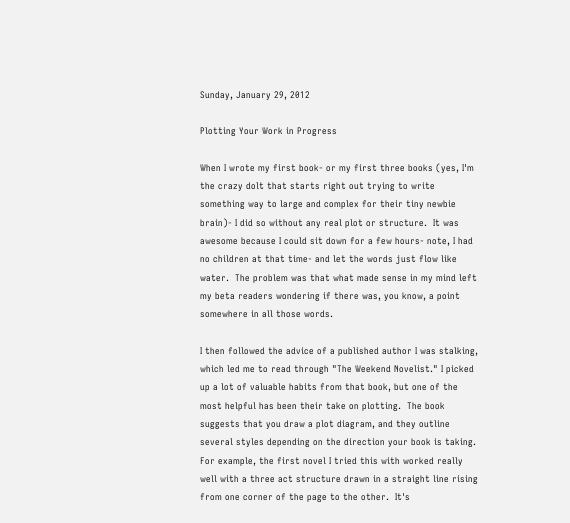Sunday, January 29, 2012

Plotting Your Work in Progress

When I wrote my first book- or my first three books (yes, I'm the crazy dolt that starts right out trying to write something way to large and complex for their tiny newbie brain)- I did so without any real plot or structure.  It was awesome because I could sit down for a few hours- note, I had no children at that time- and let the words just flow like water.  The problem was that what made sense in my mind left my beta readers wondering if there was, you know, a point somewhere in all those words.

I then followed the advice of a published author I was stalking, which led me to read through "The Weekend Novelist." I picked up a lot of valuable habits from that book, but one of the most helpful has been their take on plotting.  The book suggests that you draw a plot diagram, and they outline several styles depending on the direction your book is taking.  For example, the first novel I tried this with worked really well with a three act structure drawn in a straight line rising from one corner of the page to the other.  It's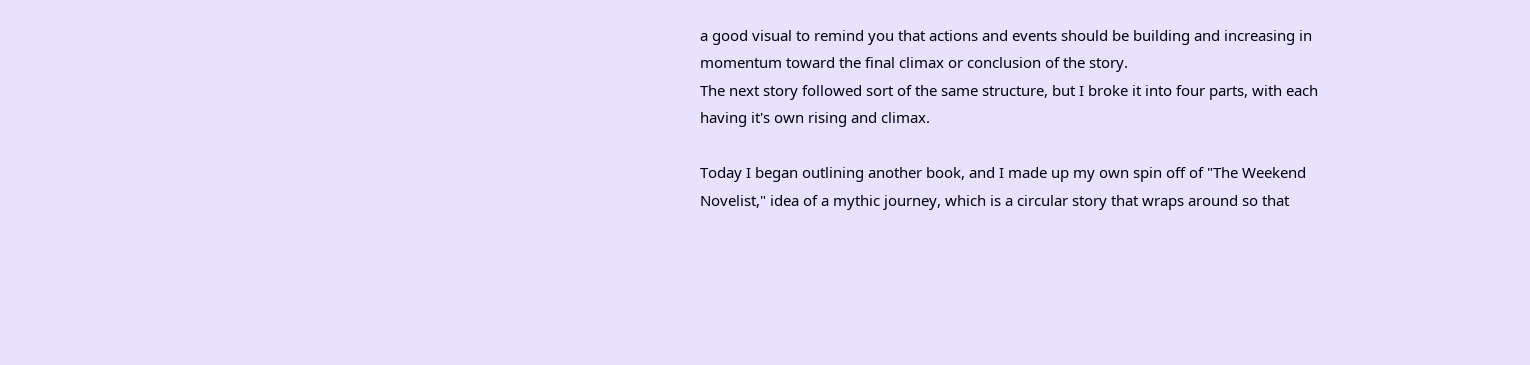a good visual to remind you that actions and events should be building and increasing in momentum toward the final climax or conclusion of the story.
The next story followed sort of the same structure, but I broke it into four parts, with each having it's own rising and climax.

Today I began outlining another book, and I made up my own spin off of "The Weekend Novelist," idea of a mythic journey, which is a circular story that wraps around so that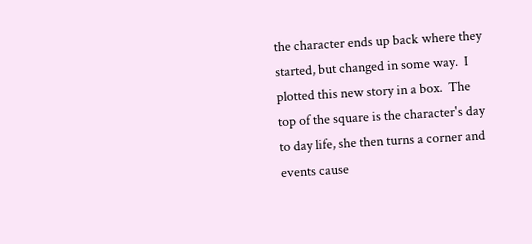the character ends up back where they started, but changed in some way.  I plotted this new story in a box.  The top of the square is the character's day to day life, she then turns a corner and events cause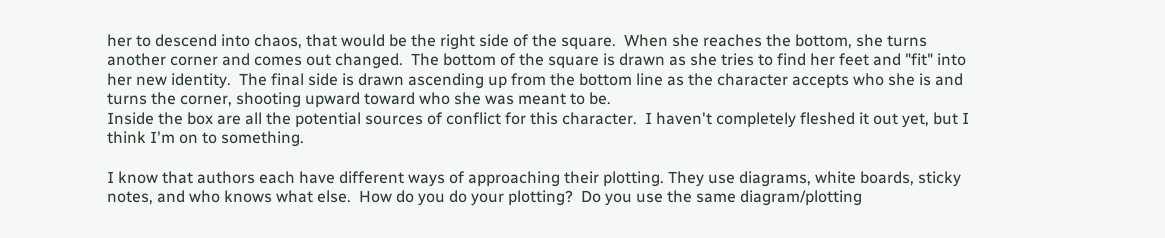her to descend into chaos, that would be the right side of the square.  When she reaches the bottom, she turns another corner and comes out changed.  The bottom of the square is drawn as she tries to find her feet and "fit" into her new identity.  The final side is drawn ascending up from the bottom line as the character accepts who she is and turns the corner, shooting upward toward who she was meant to be.
Inside the box are all the potential sources of conflict for this character.  I haven't completely fleshed it out yet, but I think I'm on to something.

I know that authors each have different ways of approaching their plotting. They use diagrams, white boards, sticky notes, and who knows what else.  How do you do your plotting?  Do you use the same diagram/plotting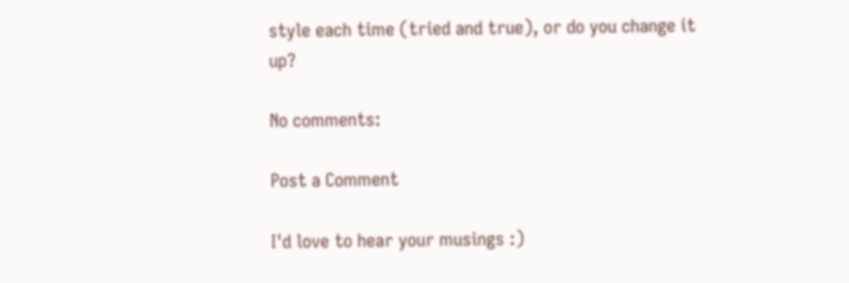style each time (tried and true), or do you change it up?

No comments:

Post a Comment

I'd love to hear your musings :)